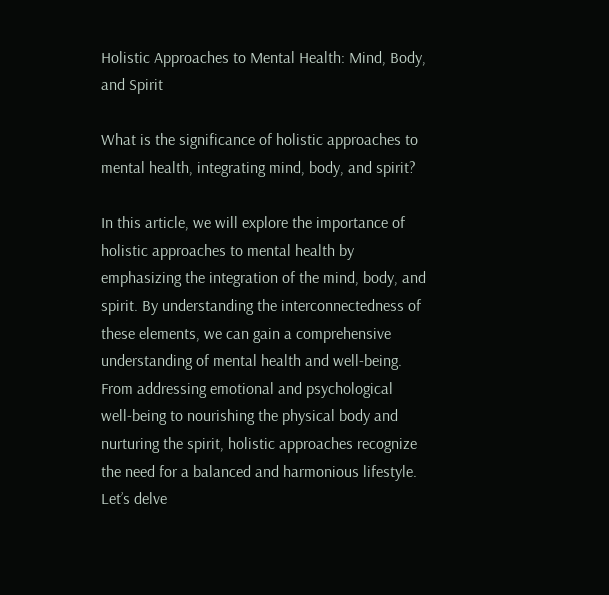Holistic Approaches to Mental Health: Mind, Body, and Spirit

What is the significance of holistic approaches to mental health, integrating mind, body, and spirit?

In this article, we will explore the importance of holistic approaches to mental health by emphasizing the integration of the mind, body, and spirit. By understanding the interconnectedness of these elements, we can gain a comprehensive understanding of mental health and well-being. From addressing emotional and psychological well-being to nourishing the physical body and nurturing the spirit, holistic approaches recognize the need for a balanced and harmonious lifestyle. Let’s delve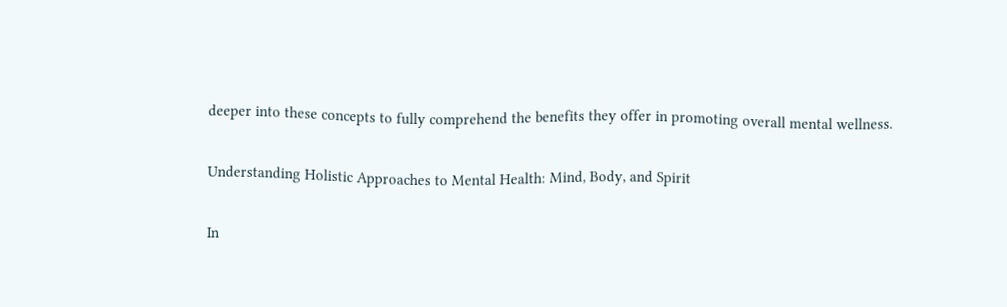deeper into these concepts to fully comprehend the benefits they offer in promoting overall mental wellness.

Understanding Holistic Approaches to Mental Health: Mind, Body, and Spirit

In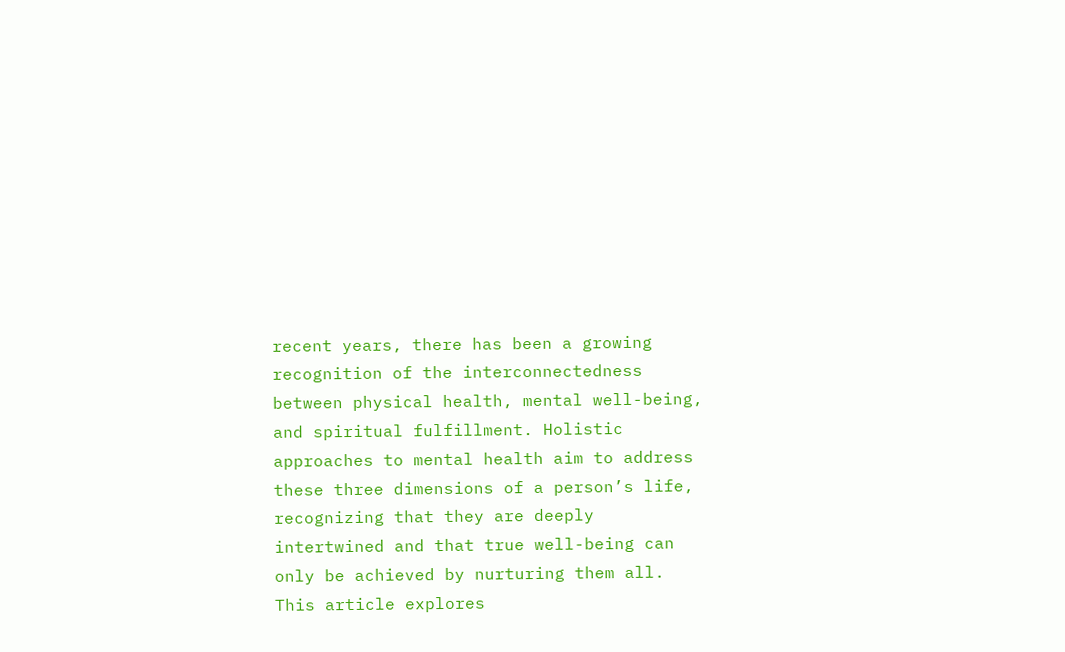recent years, there has been a growing recognition of the interconnectedness between physical health, mental well-being, and spiritual fulfillment. Holistic approaches to mental health aim to address these three dimensions of a person’s life, recognizing that they are deeply intertwined and that true well-being can only be achieved by nurturing them all. This article explores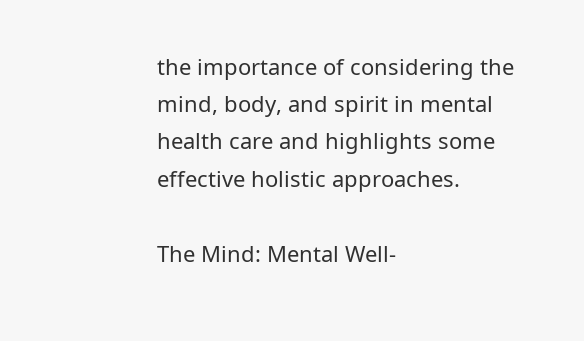the importance of considering the mind, body, and spirit in mental health care and highlights some effective holistic approaches.

The Mind: Mental Well-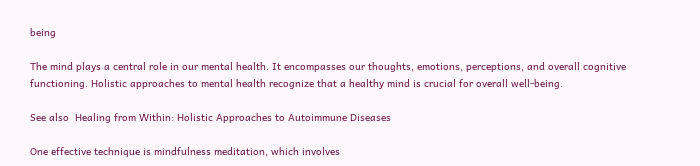being

The mind plays a central role in our mental health. It encompasses our thoughts, emotions, perceptions, and overall cognitive functioning. Holistic approaches to mental health recognize that a healthy mind is crucial for overall well-being.

See also  Healing from Within: Holistic Approaches to Autoimmune Diseases

One effective technique is mindfulness meditation, which involves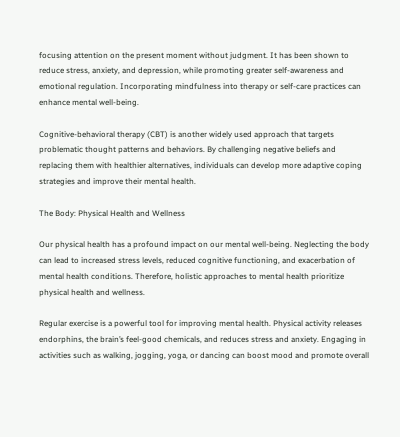focusing attention on the present moment without judgment. It has been shown to reduce stress, anxiety, and depression, while promoting greater self-awareness and emotional regulation. Incorporating mindfulness into therapy or self-care practices can enhance mental well-being.

Cognitive-behavioral therapy (CBT) is another widely used approach that targets problematic thought patterns and behaviors. By challenging negative beliefs and replacing them with healthier alternatives, individuals can develop more adaptive coping strategies and improve their mental health.

The Body: Physical Health and Wellness

Our physical health has a profound impact on our mental well-being. Neglecting the body can lead to increased stress levels, reduced cognitive functioning, and exacerbation of mental health conditions. Therefore, holistic approaches to mental health prioritize physical health and wellness.

Regular exercise is a powerful tool for improving mental health. Physical activity releases endorphins, the brain’s feel-good chemicals, and reduces stress and anxiety. Engaging in activities such as walking, jogging, yoga, or dancing can boost mood and promote overall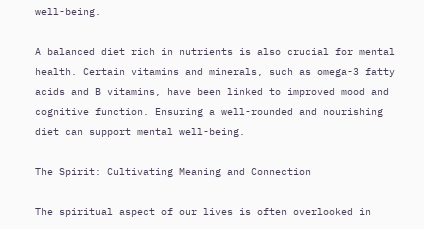well-being.

A balanced diet rich in nutrients is also crucial for mental health. Certain vitamins and minerals, such as omega-3 fatty acids and B vitamins, have been linked to improved mood and cognitive function. Ensuring a well-rounded and nourishing diet can support mental well-being.

The Spirit: Cultivating Meaning and Connection

The spiritual aspect of our lives is often overlooked in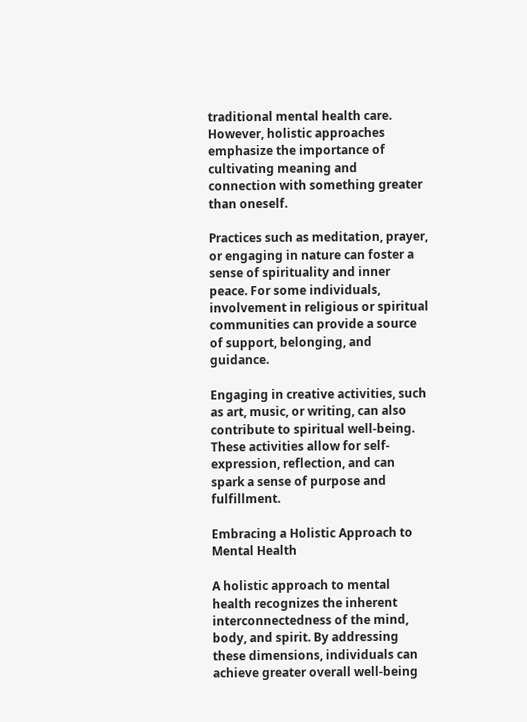traditional mental health care. However, holistic approaches emphasize the importance of cultivating meaning and connection with something greater than oneself.

Practices such as meditation, prayer, or engaging in nature can foster a sense of spirituality and inner peace. For some individuals, involvement in religious or spiritual communities can provide a source of support, belonging, and guidance.

Engaging in creative activities, such as art, music, or writing, can also contribute to spiritual well-being. These activities allow for self-expression, reflection, and can spark a sense of purpose and fulfillment.

Embracing a Holistic Approach to Mental Health

A holistic approach to mental health recognizes the inherent interconnectedness of the mind, body, and spirit. By addressing these dimensions, individuals can achieve greater overall well-being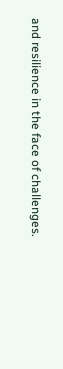and resilience in the face of challenges.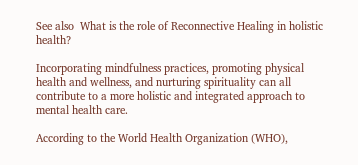See also  What is the role of Reconnective Healing in holistic health?

Incorporating mindfulness practices, promoting physical health and wellness, and nurturing spirituality can all contribute to a more holistic and integrated approach to mental health care.

According to the World Health Organization (WHO),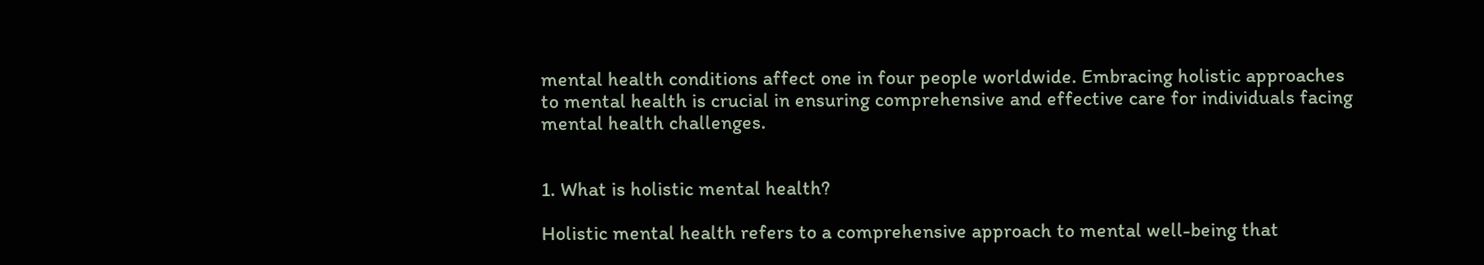mental health conditions affect one in four people worldwide. Embracing holistic approaches to mental health is crucial in ensuring comprehensive and effective care for individuals facing mental health challenges.


1. What is holistic mental health?

Holistic mental health refers to a comprehensive approach to mental well-being that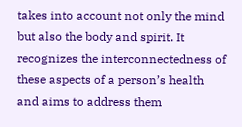takes into account not only the mind but also the body and spirit. It recognizes the interconnectedness of these aspects of a person’s health and aims to address them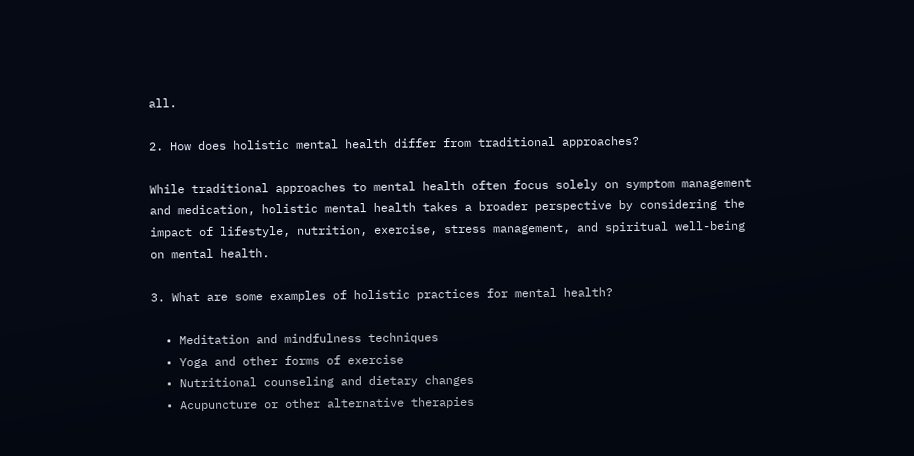all.

2. How does holistic mental health differ from traditional approaches?

While traditional approaches to mental health often focus solely on symptom management and medication, holistic mental health takes a broader perspective by considering the impact of lifestyle, nutrition, exercise, stress management, and spiritual well-being on mental health.

3. What are some examples of holistic practices for mental health?

  • Meditation and mindfulness techniques
  • Yoga and other forms of exercise
  • Nutritional counseling and dietary changes
  • Acupuncture or other alternative therapies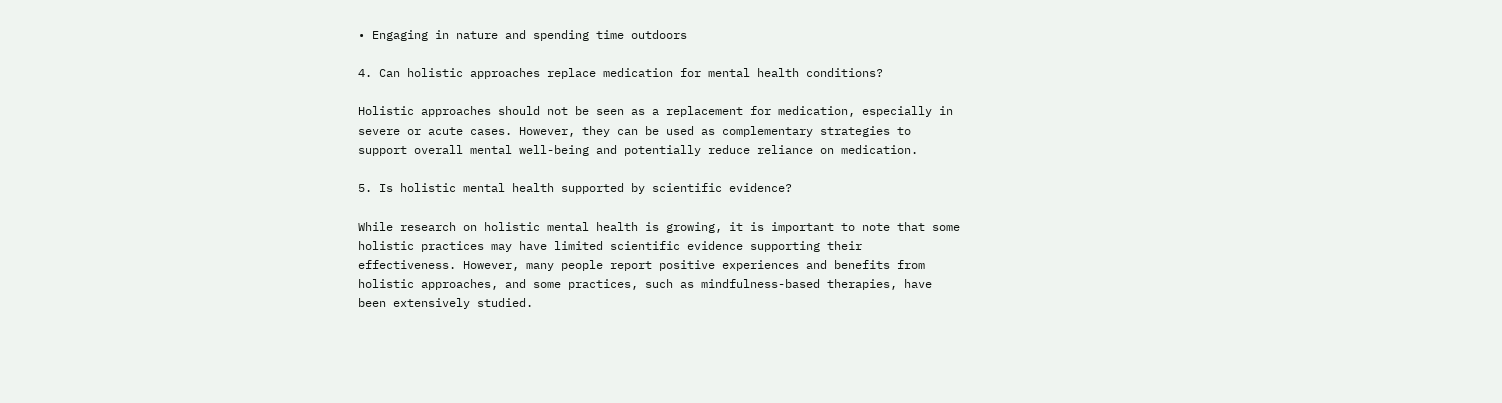• Engaging in nature and spending time outdoors

4. Can holistic approaches replace medication for mental health conditions?

Holistic approaches should not be seen as a replacement for medication, especially in severe or acute cases. However, they can be used as complementary strategies to support overall mental well-being and potentially reduce reliance on medication.

5. Is holistic mental health supported by scientific evidence?

While research on holistic mental health is growing, it is important to note that some holistic practices may have limited scientific evidence supporting their effectiveness. However, many people report positive experiences and benefits from holistic approaches, and some practices, such as mindfulness-based therapies, have been extensively studied.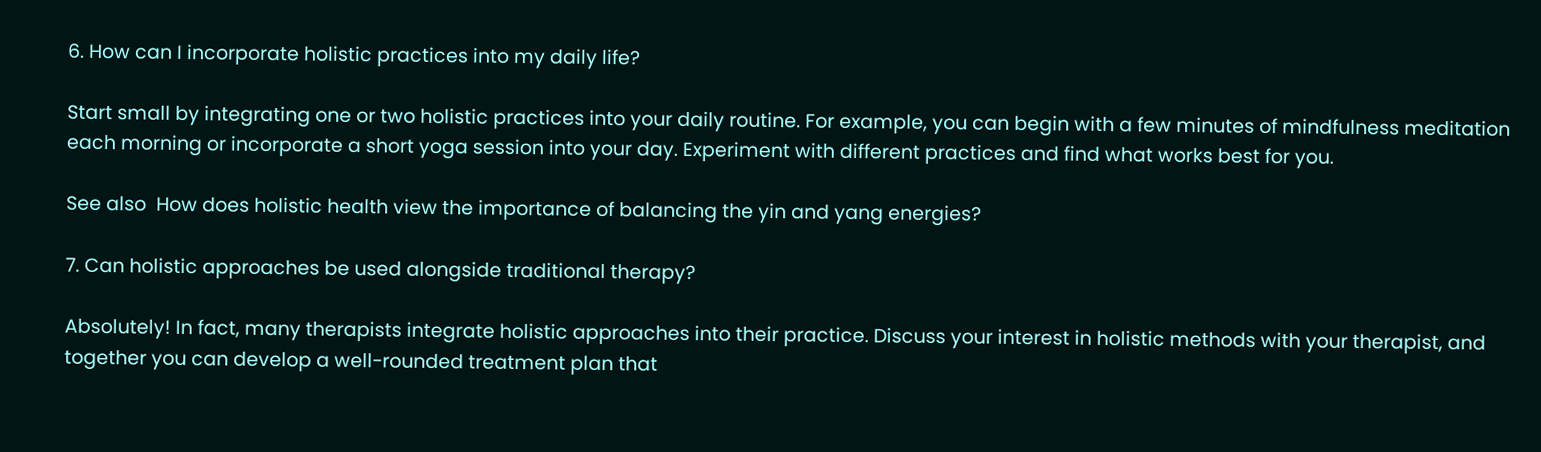6. How can I incorporate holistic practices into my daily life?

Start small by integrating one or two holistic practices into your daily routine. For example, you can begin with a few minutes of mindfulness meditation each morning or incorporate a short yoga session into your day. Experiment with different practices and find what works best for you.

See also  How does holistic health view the importance of balancing the yin and yang energies?

7. Can holistic approaches be used alongside traditional therapy?

Absolutely! In fact, many therapists integrate holistic approaches into their practice. Discuss your interest in holistic methods with your therapist, and together you can develop a well-rounded treatment plan that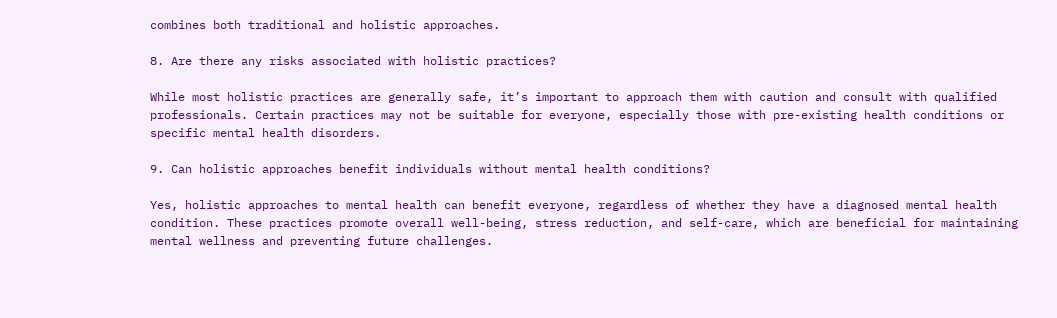combines both traditional and holistic approaches.

8. Are there any risks associated with holistic practices?

While most holistic practices are generally safe, it’s important to approach them with caution and consult with qualified professionals. Certain practices may not be suitable for everyone, especially those with pre-existing health conditions or specific mental health disorders.

9. Can holistic approaches benefit individuals without mental health conditions?

Yes, holistic approaches to mental health can benefit everyone, regardless of whether they have a diagnosed mental health condition. These practices promote overall well-being, stress reduction, and self-care, which are beneficial for maintaining mental wellness and preventing future challenges.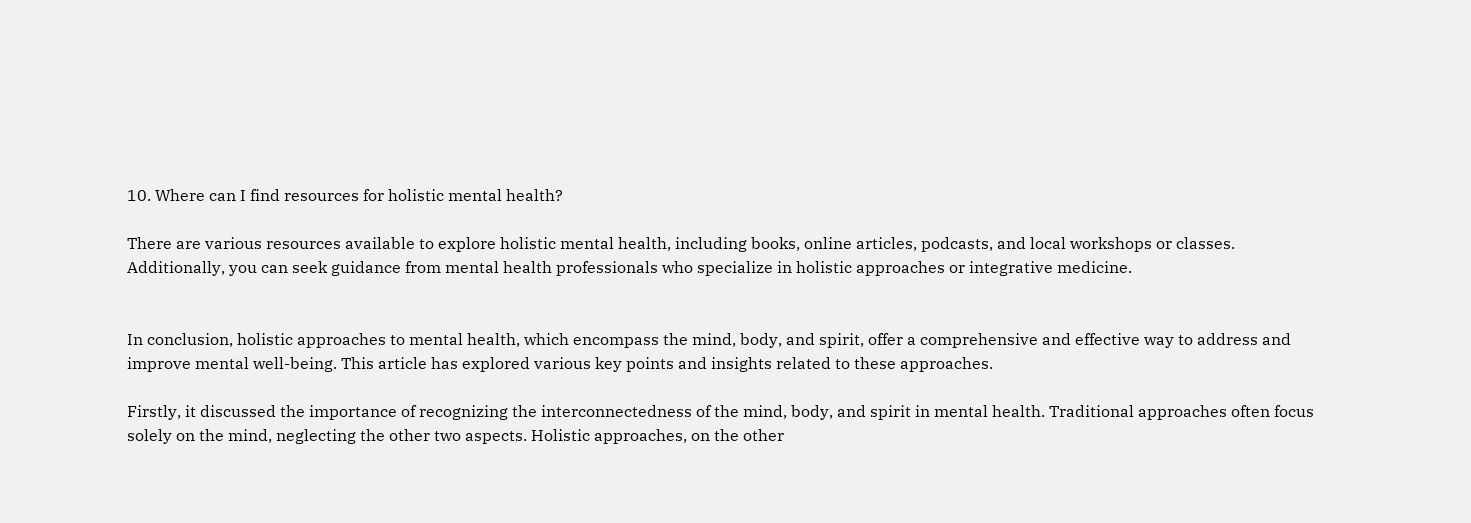10. Where can I find resources for holistic mental health?

There are various resources available to explore holistic mental health, including books, online articles, podcasts, and local workshops or classes. Additionally, you can seek guidance from mental health professionals who specialize in holistic approaches or integrative medicine.


In conclusion, holistic approaches to mental health, which encompass the mind, body, and spirit, offer a comprehensive and effective way to address and improve mental well-being. This article has explored various key points and insights related to these approaches.

Firstly, it discussed the importance of recognizing the interconnectedness of the mind, body, and spirit in mental health. Traditional approaches often focus solely on the mind, neglecting the other two aspects. Holistic approaches, on the other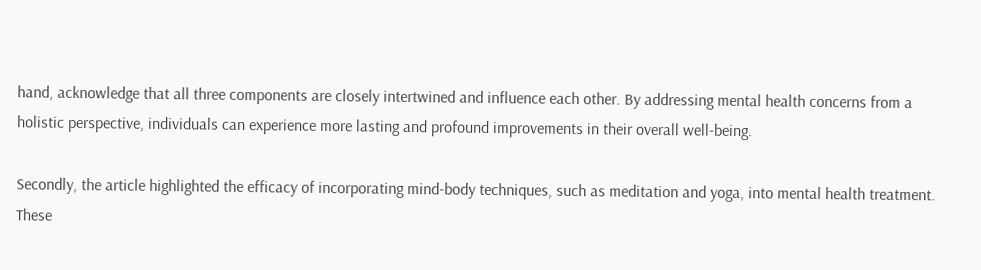hand, acknowledge that all three components are closely intertwined and influence each other. By addressing mental health concerns from a holistic perspective, individuals can experience more lasting and profound improvements in their overall well-being.

Secondly, the article highlighted the efficacy of incorporating mind-body techniques, such as meditation and yoga, into mental health treatment. These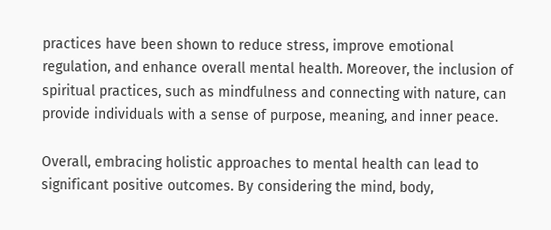practices have been shown to reduce stress, improve emotional regulation, and enhance overall mental health. Moreover, the inclusion of spiritual practices, such as mindfulness and connecting with nature, can provide individuals with a sense of purpose, meaning, and inner peace.

Overall, embracing holistic approaches to mental health can lead to significant positive outcomes. By considering the mind, body,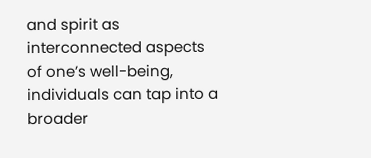and spirit as interconnected aspects of one’s well-being, individuals can tap into a broader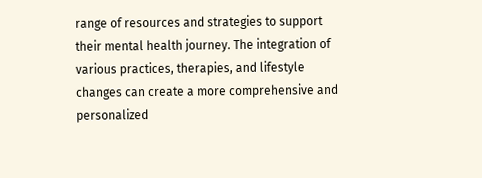range of resources and strategies to support their mental health journey. The integration of various practices, therapies, and lifestyle changes can create a more comprehensive and personalized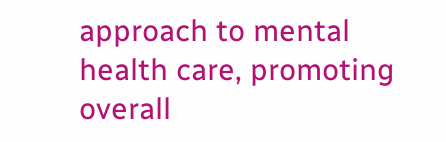approach to mental health care, promoting overall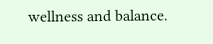wellness and balance.